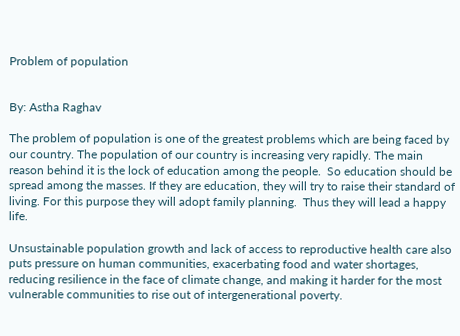Problem of population


By: Astha Raghav

The problem of population is one of the greatest problems which are being faced by our country. The population of our country is increasing very rapidly. The main reason behind it is the lock of education among the people.  So education should be spread among the masses. If they are education, they will try to raise their standard of living. For this purpose they will adopt family planning.  Thus they will lead a happy life.

Unsustainable population growth and lack of access to reproductive health care also puts pressure on human communities, exacerbating food and water shortages, reducing resilience in the face of climate change, and making it harder for the most vulnerable communities to rise out of intergenerational poverty.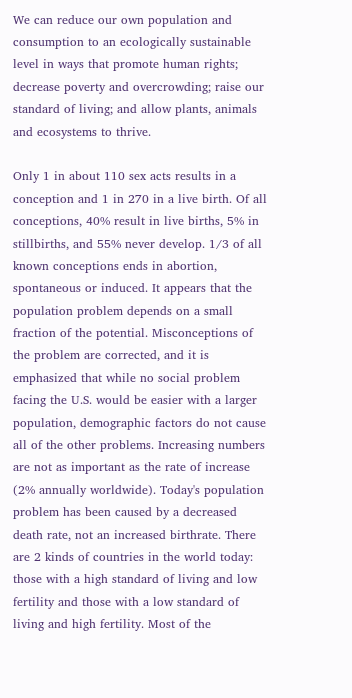We can reduce our own population and consumption to an ecologically sustainable level in ways that promote human rights; decrease poverty and overcrowding; raise our standard of living; and allow plants, animals and ecosystems to thrive.

Only 1 in about 110 sex acts results in a conception and 1 in 270 in a live birth. Of all conceptions, 40% result in live births, 5% in stillbirths, and 55% never develop. 1/3 of all known conceptions ends in abortion, spontaneous or induced. It appears that the population problem depends on a small fraction of the potential. Misconceptions of the problem are corrected, and it is emphasized that while no social problem facing the U.S. would be easier with a larger population, demographic factors do not cause all of the other problems. Increasing numbers are not as important as the rate of increase (2% annually worldwide). Today's population problem has been caused by a decreased death rate, not an increased birthrate. There are 2 kinds of countries in the world today: those with a high standard of living and low fertility and those with a low standard of living and high fertility. Most of the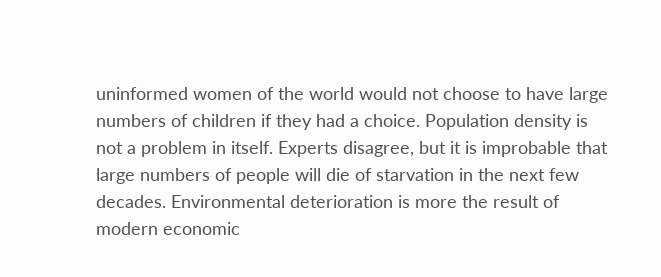uninformed women of the world would not choose to have large numbers of children if they had a choice. Population density is not a problem in itself. Experts disagree, but it is improbable that large numbers of people will die of starvation in the next few decades. Environmental deterioration is more the result of modern economic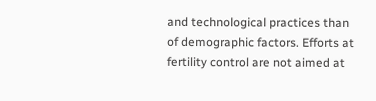and technological practices than of demographic factors. Efforts at fertility control are not aimed at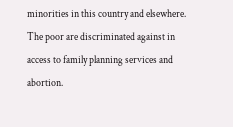minorities in this country and elsewhere. The poor are discriminated against in access to family planning services and abortion.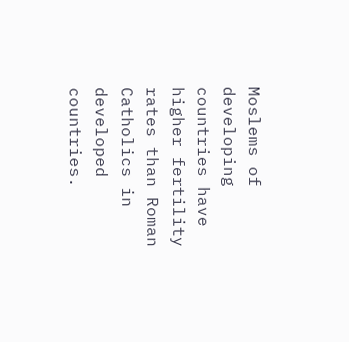Moslems of developing countries have higher fertility rates than Roman Catholics in developed countries.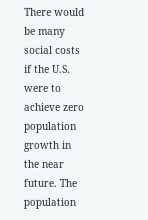There would be many social costs if the U.S. were to achieve zero population growth in the near future. The population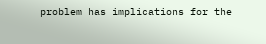problem has implications for the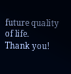future quality of life.
Thank you!